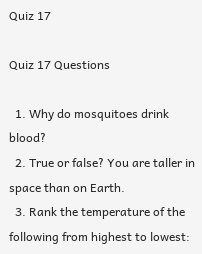Quiz 17

Quiz 17 Questions

  1. Why do mosquitoes drink blood?
  2. True or false? You are taller in space than on Earth.
  3. Rank the temperature of the following from highest to lowest: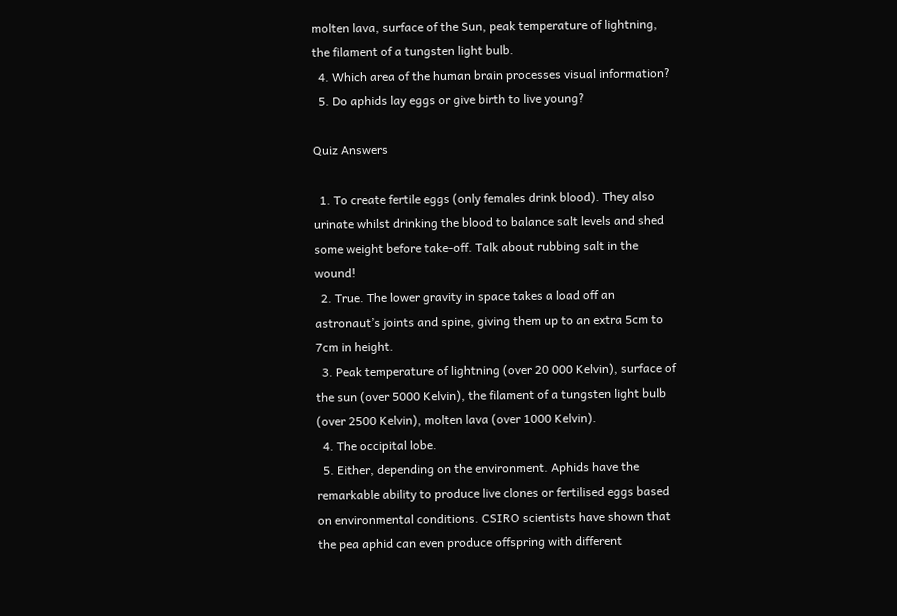molten lava, surface of the Sun, peak temperature of lightning, the filament of a tungsten light bulb.
  4. Which area of the human brain processes visual information?
  5. Do aphids lay eggs or give birth to live young?

Quiz Answers

  1. To create fertile eggs (only females drink blood). They also urinate whilst drinking the blood to balance salt levels and shed some weight before take-off. Talk about rubbing salt in the wound!
  2. True. The lower gravity in space takes a load off an astronaut’s joints and spine, giving them up to an extra 5cm to 7cm in height.
  3. Peak temperature of lightning (over 20 000 Kelvin), surface of the sun (over 5000 Kelvin), the filament of a tungsten light bulb (over 2500 Kelvin), molten lava (over 1000 Kelvin).
  4. The occipital lobe.
  5. Either, depending on the environment. Aphids have the remarkable ability to produce live clones or fertilised eggs based on environmental conditions. CSIRO scientists have shown that the pea aphid can even produce offspring with different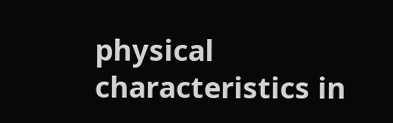physical characteristics in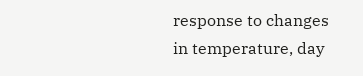response to changes in temperature, day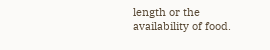length or the availability of food.